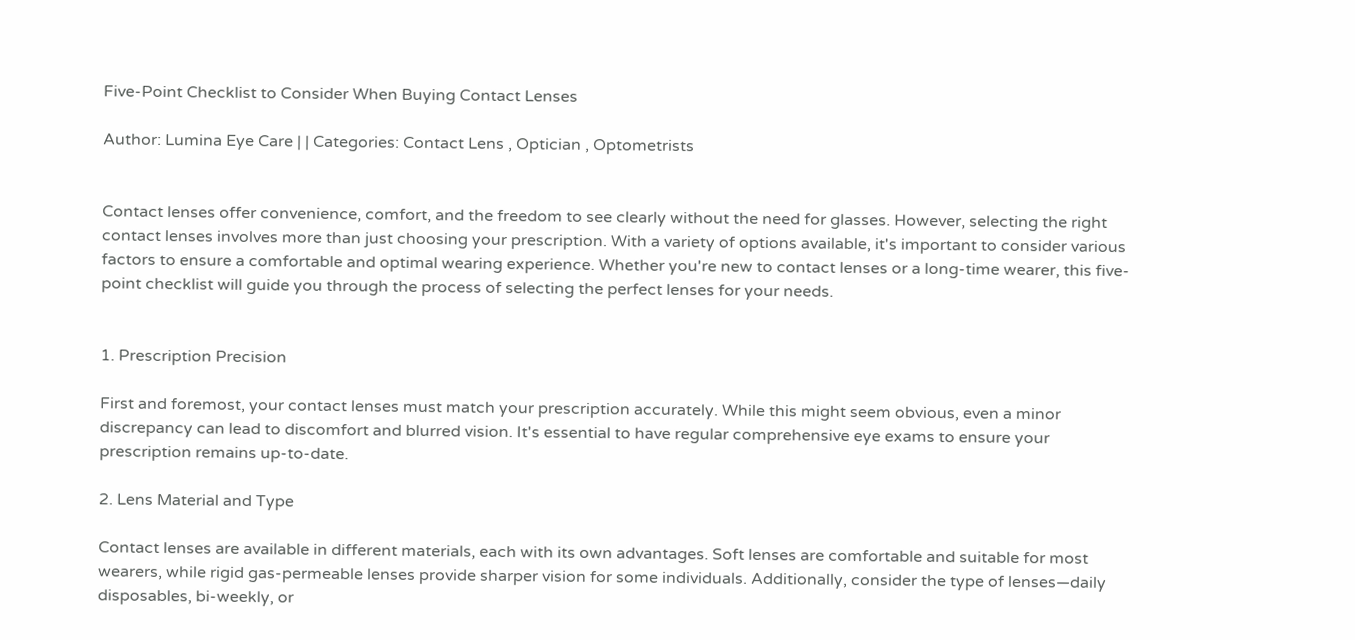Five-Point Checklist to Consider When Buying Contact Lenses

Author: Lumina Eye Care | | Categories: Contact Lens , Optician , Optometrists


Contact lenses offer convenience, comfort, and the freedom to see clearly without the need for glasses. However, selecting the right contact lenses involves more than just choosing your prescription. With a variety of options available, it's important to consider various factors to ensure a comfortable and optimal wearing experience. Whether you're new to contact lenses or a long-time wearer, this five-point checklist will guide you through the process of selecting the perfect lenses for your needs.


1. Prescription Precision

First and foremost, your contact lenses must match your prescription accurately. While this might seem obvious, even a minor discrepancy can lead to discomfort and blurred vision. It's essential to have regular comprehensive eye exams to ensure your prescription remains up-to-date.

2. Lens Material and Type

Contact lenses are available in different materials, each with its own advantages. Soft lenses are comfortable and suitable for most wearers, while rigid gas-permeable lenses provide sharper vision for some individuals. Additionally, consider the type of lenses—daily disposables, bi-weekly, or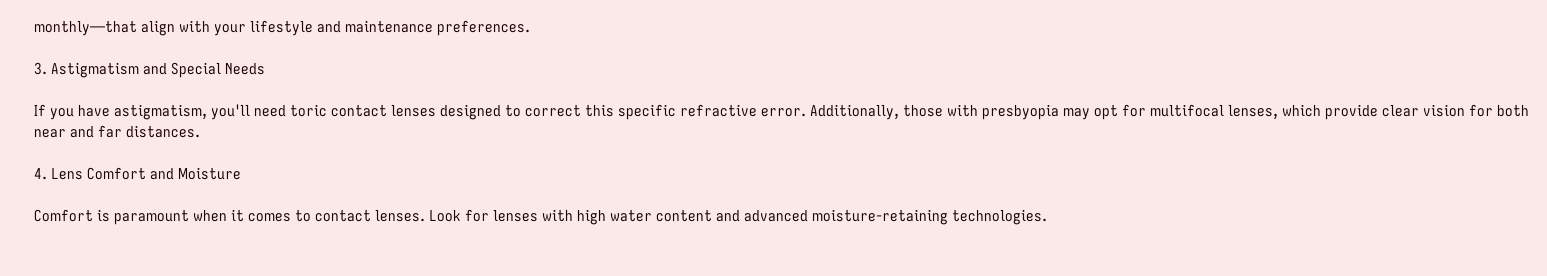monthly—that align with your lifestyle and maintenance preferences.

3. Astigmatism and Special Needs

If you have astigmatism, you'll need toric contact lenses designed to correct this specific refractive error. Additionally, those with presbyopia may opt for multifocal lenses, which provide clear vision for both near and far distances.

4. Lens Comfort and Moisture

Comfort is paramount when it comes to contact lenses. Look for lenses with high water content and advanced moisture-retaining technologies.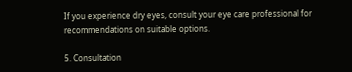If you experience dry eyes, consult your eye care professional for recommendations on suitable options.

5. Consultation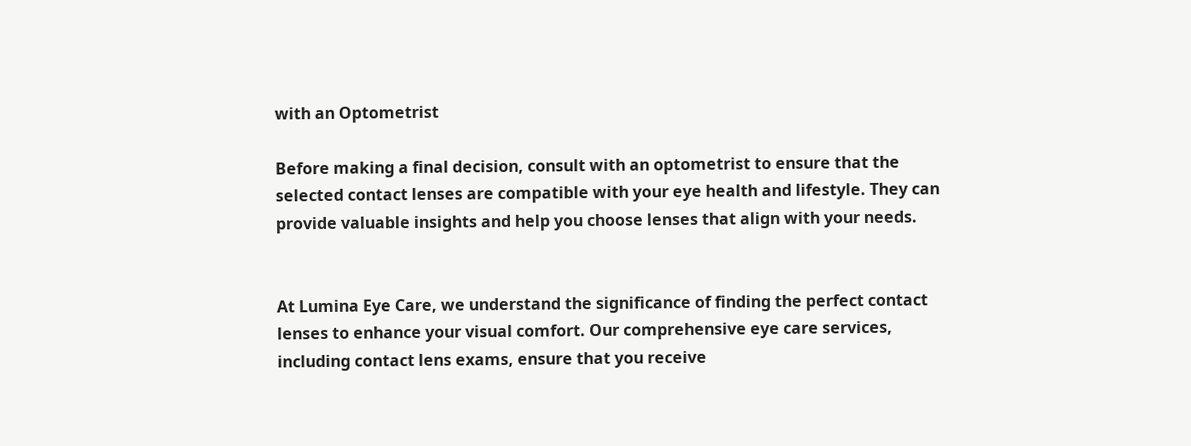with an Optometrist

Before making a final decision, consult with an optometrist to ensure that the selected contact lenses are compatible with your eye health and lifestyle. They can provide valuable insights and help you choose lenses that align with your needs.


At Lumina Eye Care, we understand the significance of finding the perfect contact lenses to enhance your visual comfort. Our comprehensive eye care services, including contact lens exams, ensure that you receive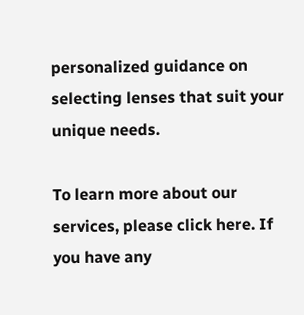personalized guidance on selecting lenses that suit your unique needs.

To learn more about our services, please click here. If you have any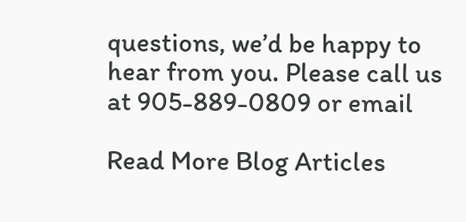questions, we’d be happy to hear from you. Please call us at 905-889-0809 or email

Read More Blog Articles